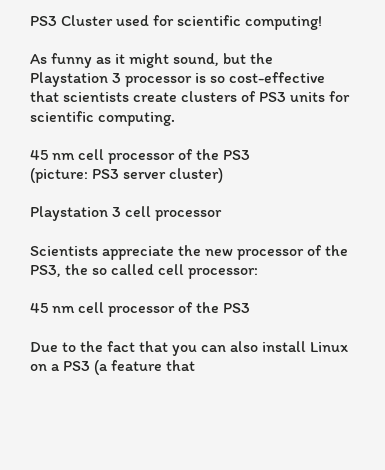PS3 Cluster used for scientific computing!

As funny as it might sound, but the Playstation 3 processor is so cost-effective that scientists create clusters of PS3 units for scientific computing.

45 nm cell processor of the PS3
(picture: PS3 server cluster)

Playstation 3 cell processor

Scientists appreciate the new processor of the PS3, the so called cell processor:

45 nm cell processor of the PS3

Due to the fact that you can also install Linux on a PS3 (a feature that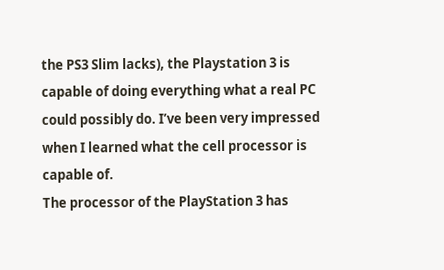the PS3 Slim lacks), the Playstation 3 is capable of doing everything what a real PC could possibly do. I’ve been very impressed when I learned what the cell processor is capable of.
The processor of the PlayStation 3 has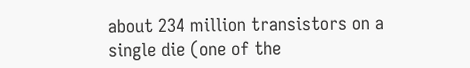about 234 million transistors on a single die (one of the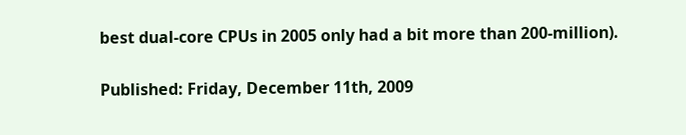best dual-core CPUs in 2005 only had a bit more than 200-million).

Published: Friday, December 11th, 2009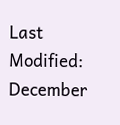Last Modified: December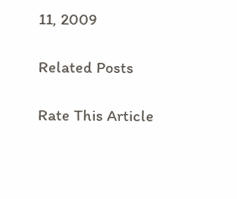11, 2009

Related Posts

Rate This Article